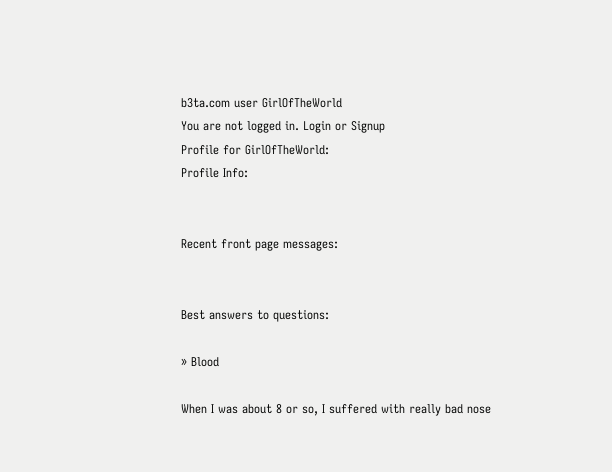b3ta.com user GirlOfTheWorld
You are not logged in. Login or Signup
Profile for GirlOfTheWorld:
Profile Info:


Recent front page messages:


Best answers to questions:

» Blood

When I was about 8 or so, I suffered with really bad nose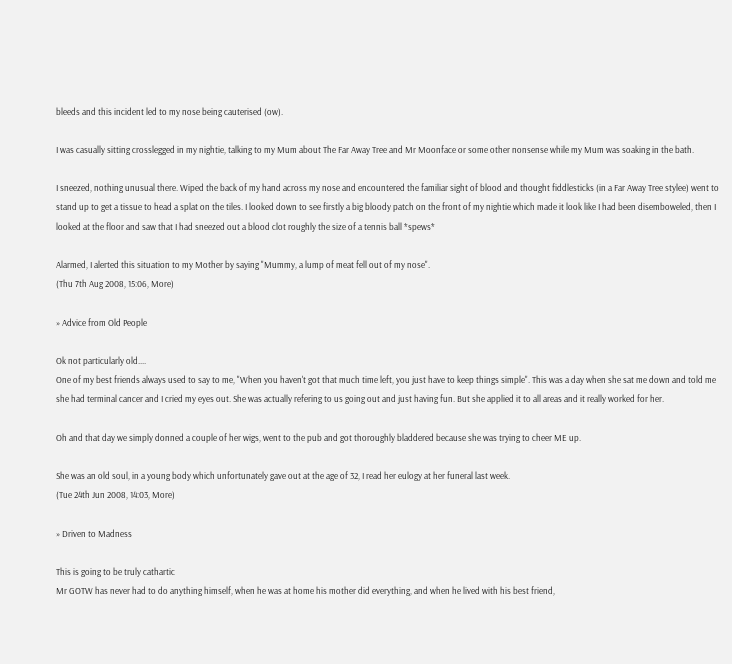bleeds and this incident led to my nose being cauterised (ow).

I was casually sitting crosslegged in my nightie, talking to my Mum about The Far Away Tree and Mr Moonface or some other nonsense while my Mum was soaking in the bath.

I sneezed, nothing unusual there. Wiped the back of my hand across my nose and encountered the familiar sight of blood and thought fiddlesticks (in a Far Away Tree stylee) went to stand up to get a tissue to head a splat on the tiles. I looked down to see firstly a big bloody patch on the front of my nightie which made it look like I had been disemboweled, then I looked at the floor and saw that I had sneezed out a blood clot roughly the size of a tennis ball *spews*

Alarmed, I alerted this situation to my Mother by saying "Mummy, a lump of meat fell out of my nose".
(Thu 7th Aug 2008, 15:06, More)

» Advice from Old People

Ok not particularly old....
One of my best friends always used to say to me, "When you haven't got that much time left, you just have to keep things simple". This was a day when she sat me down and told me she had terminal cancer and I cried my eyes out. She was actually refering to us going out and just having fun. But she applied it to all areas and it really worked for her.

Oh and that day we simply donned a couple of her wigs, went to the pub and got thoroughly bladdered because she was trying to cheer ME up.

She was an old soul, in a young body which unfortunately gave out at the age of 32, I read her eulogy at her funeral last week.
(Tue 24th Jun 2008, 14:03, More)

» Driven to Madness

This is going to be truly cathartic
Mr GOTW has never had to do anything himself, when he was at home his mother did everything, and when he lived with his best friend,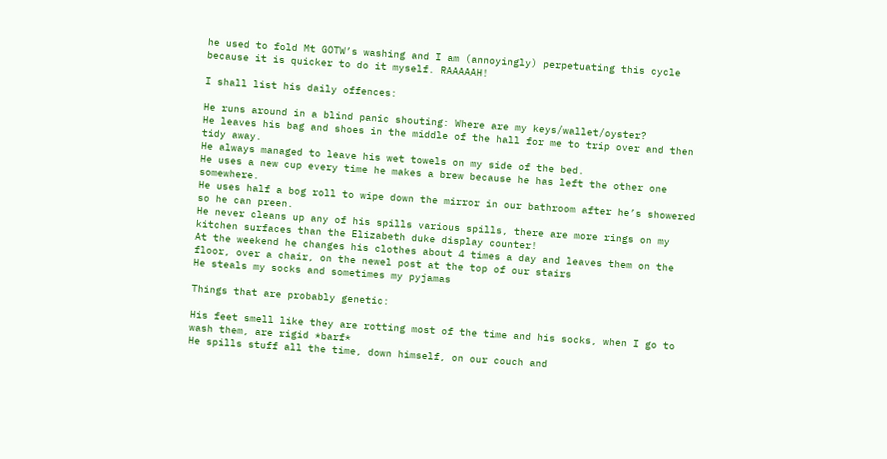he used to fold Mt GOTW’s washing and I am (annoyingly) perpetuating this cycle because it is quicker to do it myself. RAAAAAH!

I shall list his daily offences:

He runs around in a blind panic shouting: Where are my keys/wallet/oyster?
He leaves his bag and shoes in the middle of the hall for me to trip over and then tidy away.
He always managed to leave his wet towels on my side of the bed.
He uses a new cup every time he makes a brew because he has left the other one somewhere.
He uses half a bog roll to wipe down the mirror in our bathroom after he’s showered so he can preen.
He never cleans up any of his spills various spills, there are more rings on my kitchen surfaces than the Elizabeth duke display counter!
At the weekend he changes his clothes about 4 times a day and leaves them on the floor, over a chair, on the newel post at the top of our stairs
He steals my socks and sometimes my pyjamas

Things that are probably genetic:

His feet smell like they are rotting most of the time and his socks, when I go to wash them, are rigid *barf*
He spills stuff all the time, down himself, on our couch and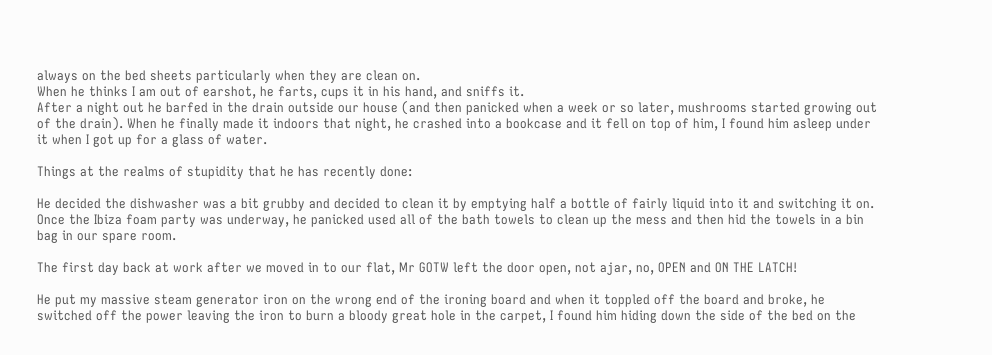always on the bed sheets particularly when they are clean on.
When he thinks I am out of earshot, he farts, cups it in his hand, and sniffs it.
After a night out he barfed in the drain outside our house (and then panicked when a week or so later, mushrooms started growing out of the drain). When he finally made it indoors that night, he crashed into a bookcase and it fell on top of him, I found him asleep under it when I got up for a glass of water.

Things at the realms of stupidity that he has recently done:

He decided the dishwasher was a bit grubby and decided to clean it by emptying half a bottle of fairly liquid into it and switching it on. Once the Ibiza foam party was underway, he panicked used all of the bath towels to clean up the mess and then hid the towels in a bin bag in our spare room.

The first day back at work after we moved in to our flat, Mr GOTW left the door open, not ajar, no, OPEN and ON THE LATCH!

He put my massive steam generator iron on the wrong end of the ironing board and when it toppled off the board and broke, he switched off the power leaving the iron to burn a bloody great hole in the carpet, I found him hiding down the side of the bed on the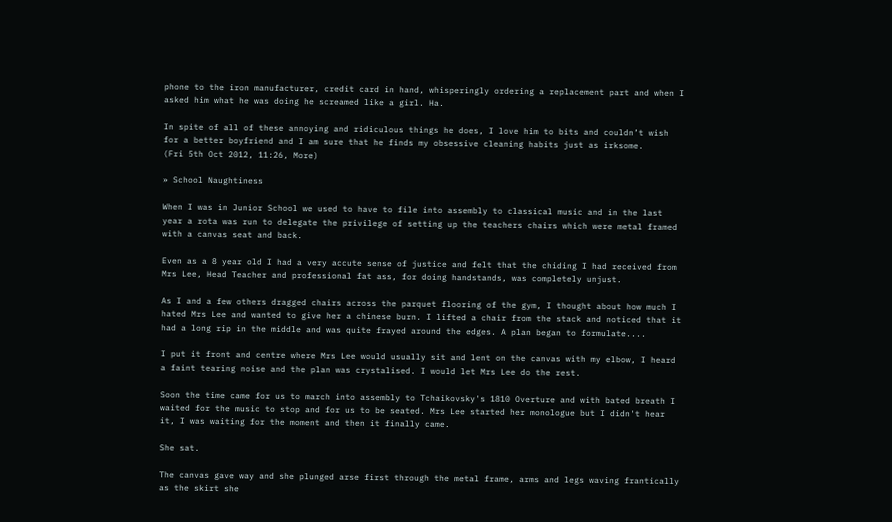phone to the iron manufacturer, credit card in hand, whisperingly ordering a replacement part and when I asked him what he was doing he screamed like a girl. Ha.

In spite of all of these annoying and ridiculous things he does, I love him to bits and couldn’t wish for a better boyfriend and I am sure that he finds my obsessive cleaning habits just as irksome.
(Fri 5th Oct 2012, 11:26, More)

» School Naughtiness

When I was in Junior School we used to have to file into assembly to classical music and in the last year a rota was run to delegate the privilege of setting up the teachers chairs which were metal framed with a canvas seat and back.

Even as a 8 year old I had a very accute sense of justice and felt that the chiding I had received from Mrs Lee, Head Teacher and professional fat ass, for doing handstands, was completely unjust.

As I and a few others dragged chairs across the parquet flooring of the gym, I thought about how much I hated Mrs Lee and wanted to give her a chinese burn. I lifted a chair from the stack and noticed that it had a long rip in the middle and was quite frayed around the edges. A plan began to formulate....

I put it front and centre where Mrs Lee would usually sit and lent on the canvas with my elbow, I heard a faint tearing noise and the plan was crystalised. I would let Mrs Lee do the rest.

Soon the time came for us to march into assembly to Tchaikovsky's 1810 Overture and with bated breath I waited for the music to stop and for us to be seated. Mrs Lee started her monologue but I didn't hear it, I was waiting for the moment and then it finally came.

She sat.

The canvas gave way and she plunged arse first through the metal frame, arms and legs waving frantically as the skirt she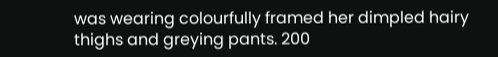was wearing colourfully framed her dimpled hairy thighs and greying pants. 200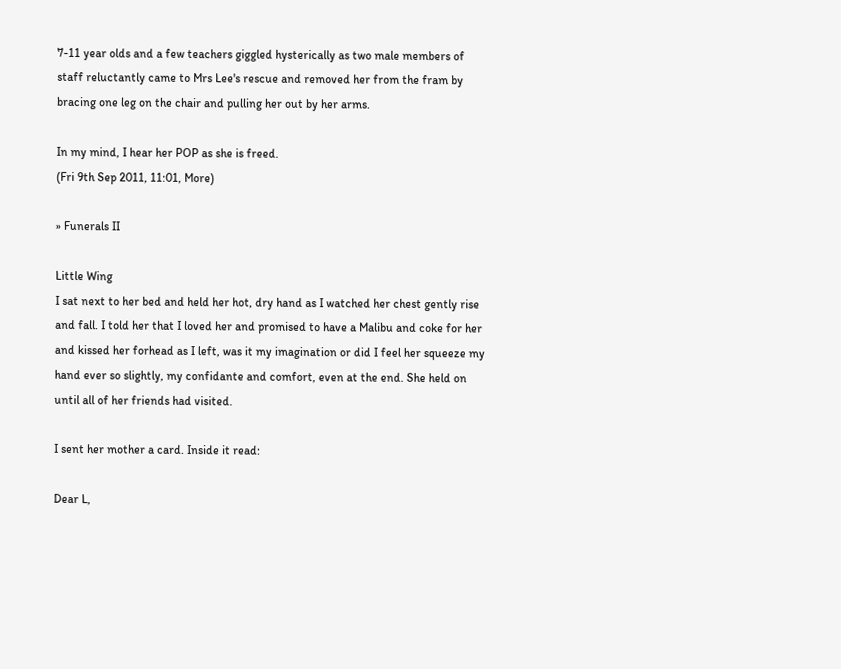7-11 year olds and a few teachers giggled hysterically as two male members of staff reluctantly came to Mrs Lee's rescue and removed her from the fram by bracing one leg on the chair and pulling her out by her arms.

In my mind, I hear her POP as she is freed.
(Fri 9th Sep 2011, 11:01, More)

» Funerals II

Little Wing
I sat next to her bed and held her hot, dry hand as I watched her chest gently rise and fall. I told her that I loved her and promised to have a Malibu and coke for her and kissed her forhead as I left, was it my imagination or did I feel her squeeze my hand ever so slightly, my confidante and comfort, even at the end. She held on until all of her friends had visited.

I sent her mother a card. Inside it read:

Dear L,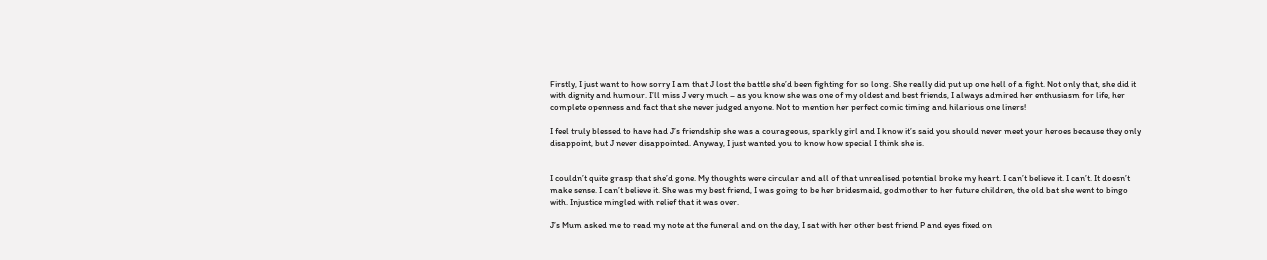Firstly, I just want to how sorry I am that J lost the battle she’d been fighting for so long. She really did put up one hell of a fight. Not only that, she did it with dignity and humour. I’ll miss J very much – as you know she was one of my oldest and best friends, I always admired her enthusiasm for life, her complete openness and fact that she never judged anyone. Not to mention her perfect comic timing and hilarious one liners!

I feel truly blessed to have had J’s friendship she was a courageous, sparkly girl and I know it’s said you should never meet your heroes because they only disappoint, but J never disappointed. Anyway, I just wanted you to know how special I think she is.


I couldn’t quite grasp that she’d gone. My thoughts were circular and all of that unrealised potential broke my heart. I can’t believe it. I can’t. It doesn’t make sense. I can’t believe it. She was my best friend, I was going to be her bridesmaid, godmother to her future children, the old bat she went to bingo with. Injustice mingled with relief that it was over.

J’s Mum asked me to read my note at the funeral and on the day, I sat with her other best friend P and eyes fixed on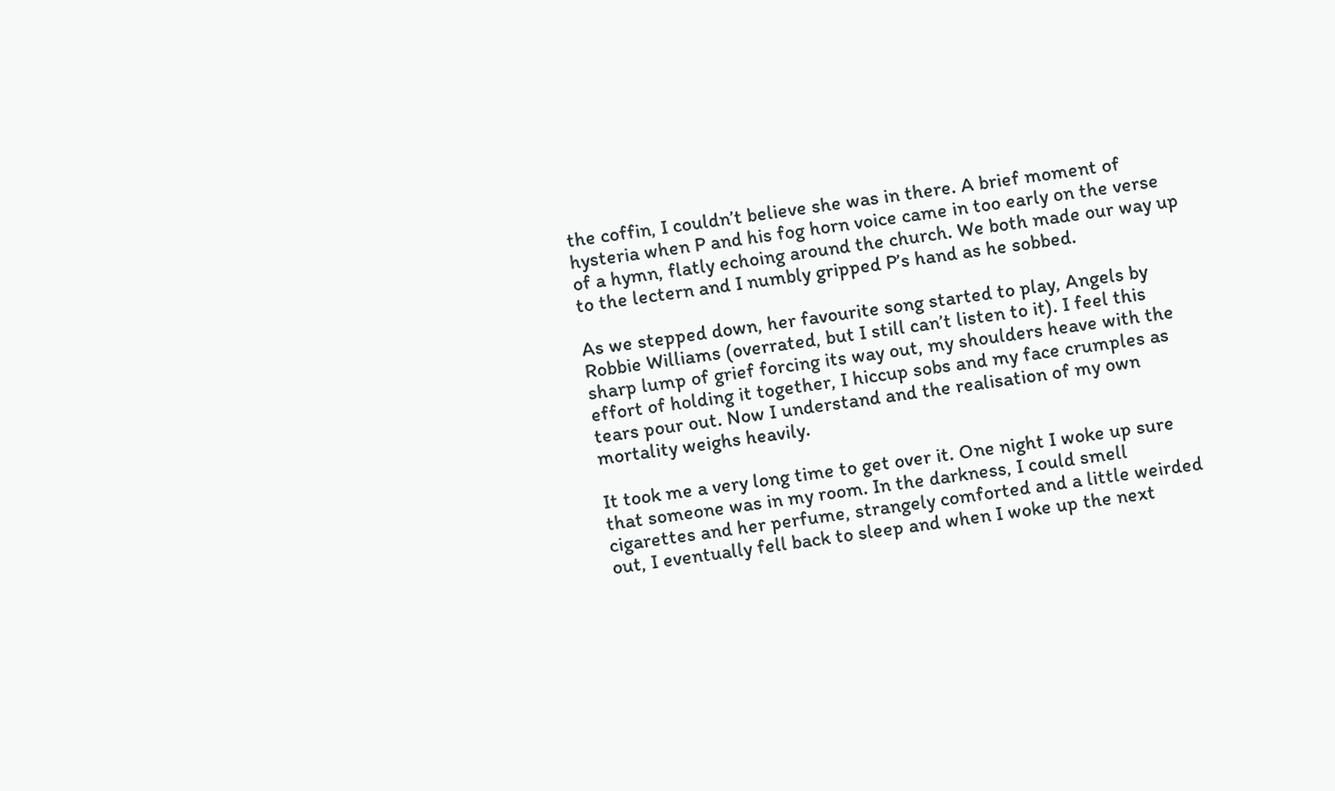the coffin, I couldn’t believe she was in there. A brief moment of hysteria when P and his fog horn voice came in too early on the verse of a hymn, flatly echoing around the church. We both made our way up to the lectern and I numbly gripped P’s hand as he sobbed.

As we stepped down, her favourite song started to play, Angels by Robbie Williams (overrated, but I still can’t listen to it). I feel this sharp lump of grief forcing its way out, my shoulders heave with the effort of holding it together, I hiccup sobs and my face crumples as tears pour out. Now I understand and the realisation of my own mortality weighs heavily.

It took me a very long time to get over it. One night I woke up sure that someone was in my room. In the darkness, I could smell cigarettes and her perfume, strangely comforted and a little weirded out, I eventually fell back to sleep and when I woke up the next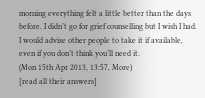morning everything felt a little better than the days before. I didn’t go for grief counselling but I wish I had. I would advise other people to take it if available, even if you don’t think you’ll need it.
(Mon 15th Apr 2013, 13:57, More)
[read all their answers]